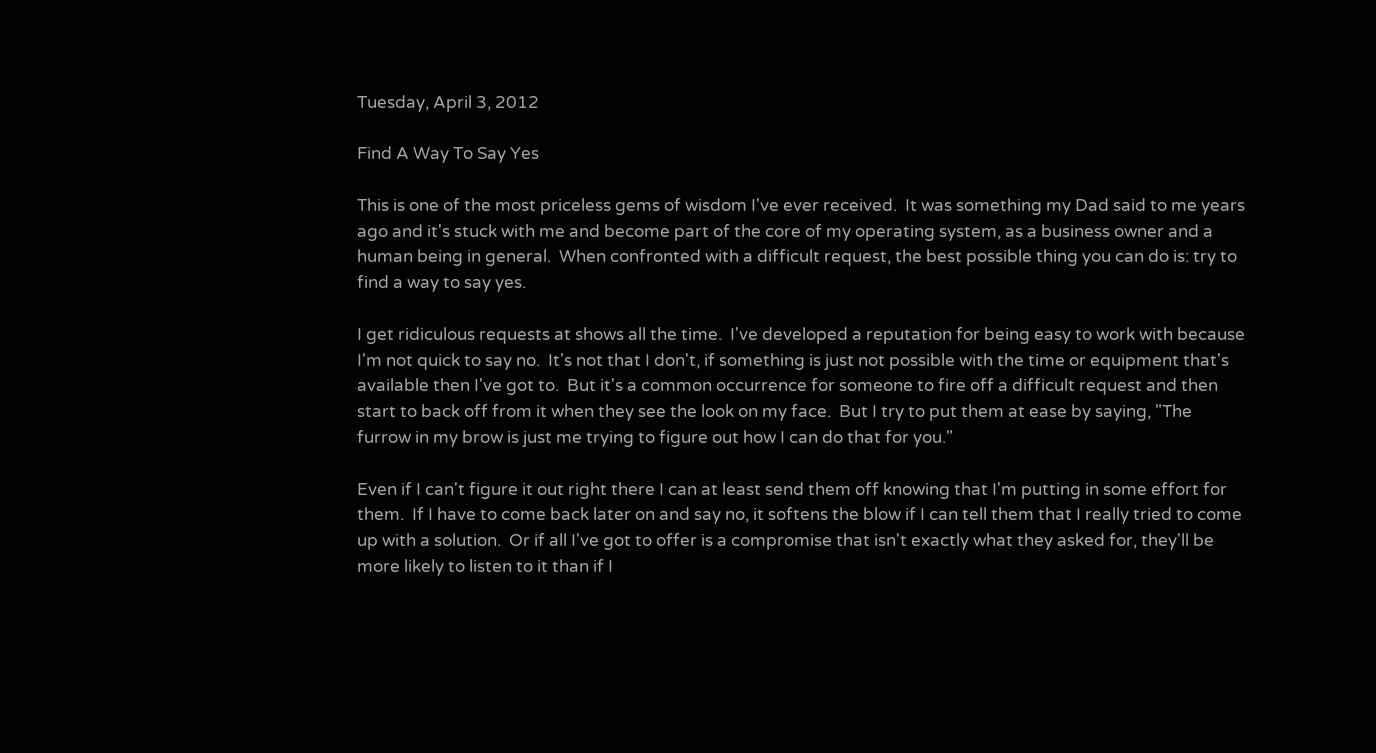Tuesday, April 3, 2012

Find A Way To Say Yes

This is one of the most priceless gems of wisdom I've ever received.  It was something my Dad said to me years ago and it's stuck with me and become part of the core of my operating system, as a business owner and a human being in general.  When confronted with a difficult request, the best possible thing you can do is: try to find a way to say yes.

I get ridiculous requests at shows all the time.  I've developed a reputation for being easy to work with because I'm not quick to say no.  It's not that I don't, if something is just not possible with the time or equipment that's available then I've got to.  But it's a common occurrence for someone to fire off a difficult request and then start to back off from it when they see the look on my face.  But I try to put them at ease by saying, "The furrow in my brow is just me trying to figure out how I can do that for you."

Even if I can't figure it out right there I can at least send them off knowing that I'm putting in some effort for them.  If I have to come back later on and say no, it softens the blow if I can tell them that I really tried to come up with a solution.  Or if all I've got to offer is a compromise that isn't exactly what they asked for, they'll be more likely to listen to it than if I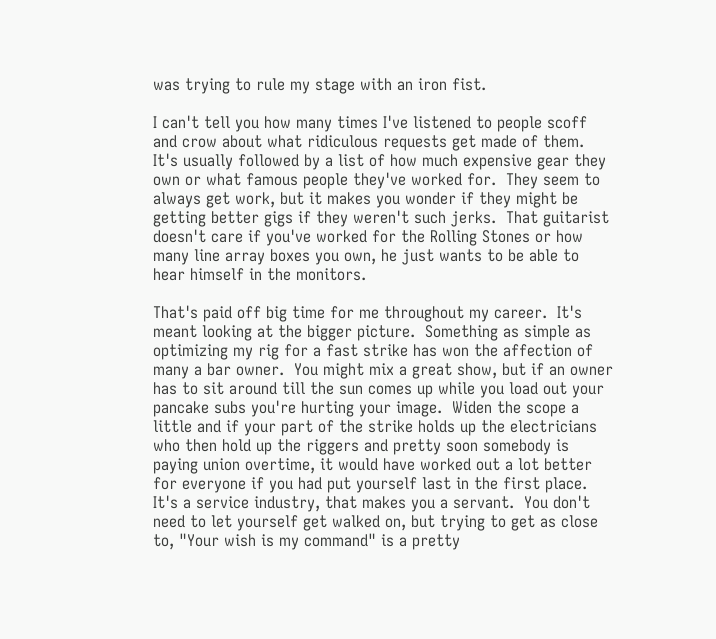was trying to rule my stage with an iron fist.

I can't tell you how many times I've listened to people scoff and crow about what ridiculous requests get made of them.  It's usually followed by a list of how much expensive gear they own or what famous people they've worked for.  They seem to always get work, but it makes you wonder if they might be getting better gigs if they weren't such jerks.  That guitarist doesn't care if you've worked for the Rolling Stones or how many line array boxes you own, he just wants to be able to hear himself in the monitors.

That's paid off big time for me throughout my career.  It's meant looking at the bigger picture.  Something as simple as optimizing my rig for a fast strike has won the affection of many a bar owner.  You might mix a great show, but if an owner has to sit around till the sun comes up while you load out your pancake subs you're hurting your image.  Widen the scope a little and if your part of the strike holds up the electricians who then hold up the riggers and pretty soon somebody is paying union overtime, it would have worked out a lot better for everyone if you had put yourself last in the first place.  It's a service industry, that makes you a servant.  You don't need to let yourself get walked on, but trying to get as close to, "Your wish is my command" is a pretty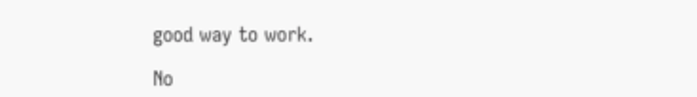good way to work.

No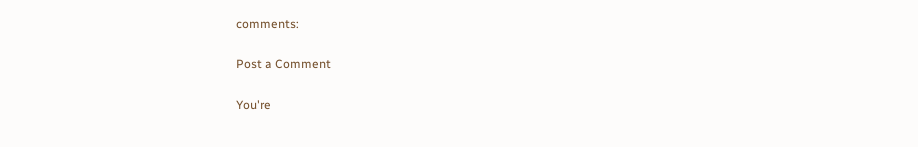comments:

Post a Comment

You're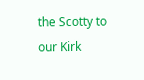the Scotty to our Kirk